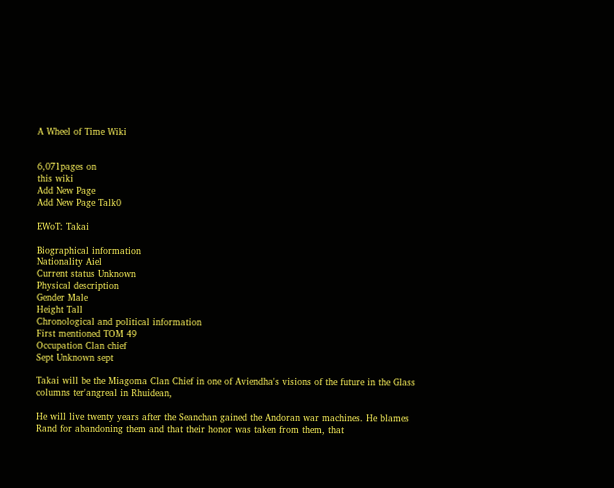A Wheel of Time Wiki


6,071pages on
this wiki
Add New Page
Add New Page Talk0

EWoT: Takai

Biographical information
Nationality Aiel
Current status Unknown
Physical description
Gender Male
Height Tall
Chronological and political information
First mentioned TOM 49
Occupation Clan chief
Sept Unknown sept

Takai will be the Miagoma Clan Chief in one of Aviendha's visions of the future in the Glass columns ter'angreal in Rhuidean,

He will live twenty years after the Seanchan gained the Andoran war machines. He blames Rand for abandoning them and that their honor was taken from them, that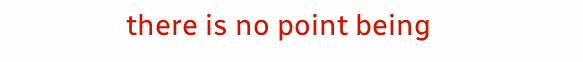there is no point being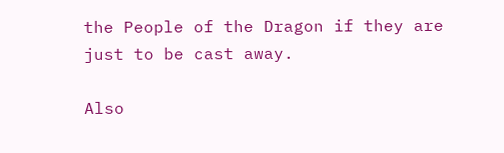the People of the Dragon if they are just to be cast away.

Also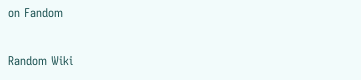on Fandom

Random Wiki